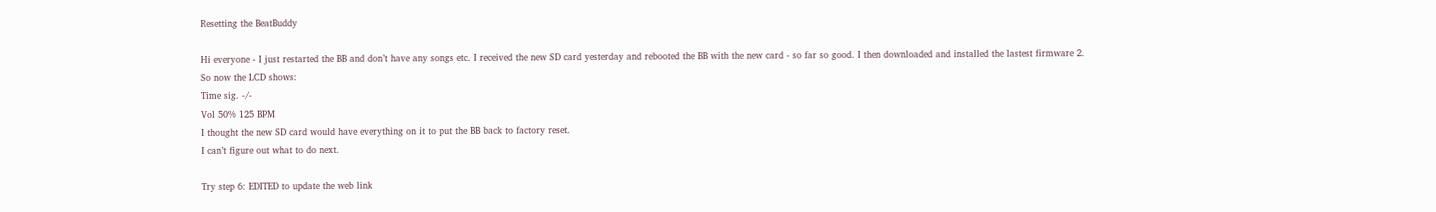Resetting the BeatBuddy

Hi everyone - I just restarted the BB and don’t have any songs etc. I received the new SD card yesterday and rebooted the BB with the new card - so far so good. I then downloaded and installed the lastest firmware 2.
So now the LCD shows:
Time sig. -/-
Vol 50% 125 BPM
I thought the new SD card would have everything on it to put the BB back to factory reset.
I can’t figure out what to do next.

Try step 6: EDITED to update the web link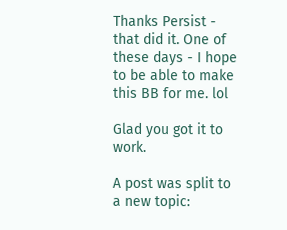Thanks Persist - that did it. One of these days - I hope to be able to make this BB for me. lol

Glad you got it to work.

A post was split to a new topic: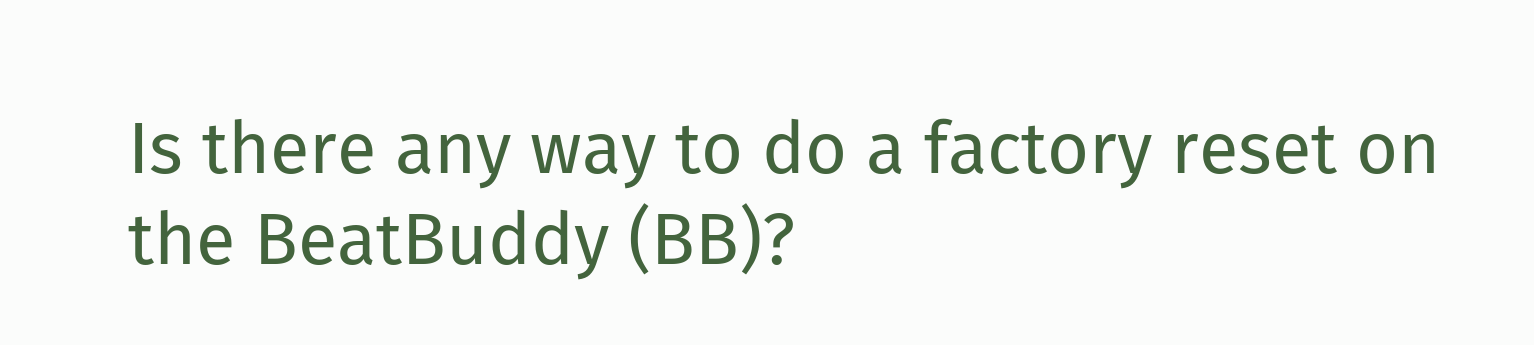Is there any way to do a factory reset on the BeatBuddy (BB)?